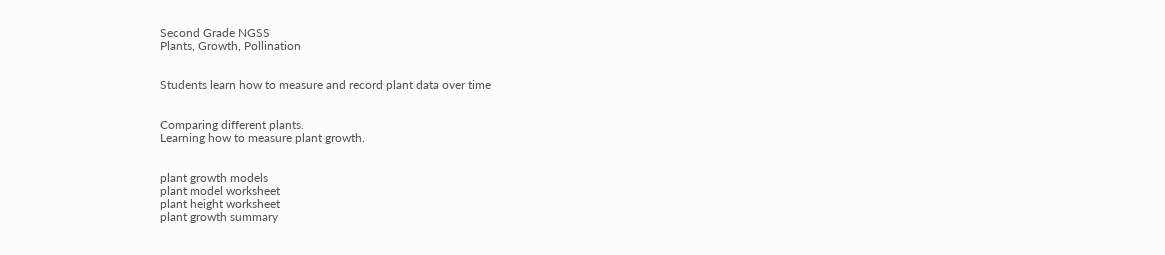Second Grade NGSS
Plants, Growth, Pollination


Students learn how to measure and record plant data over time


Comparing different plants.
Learning how to measure plant growth.


plant growth models
plant model worksheet
plant height worksheet
plant growth summary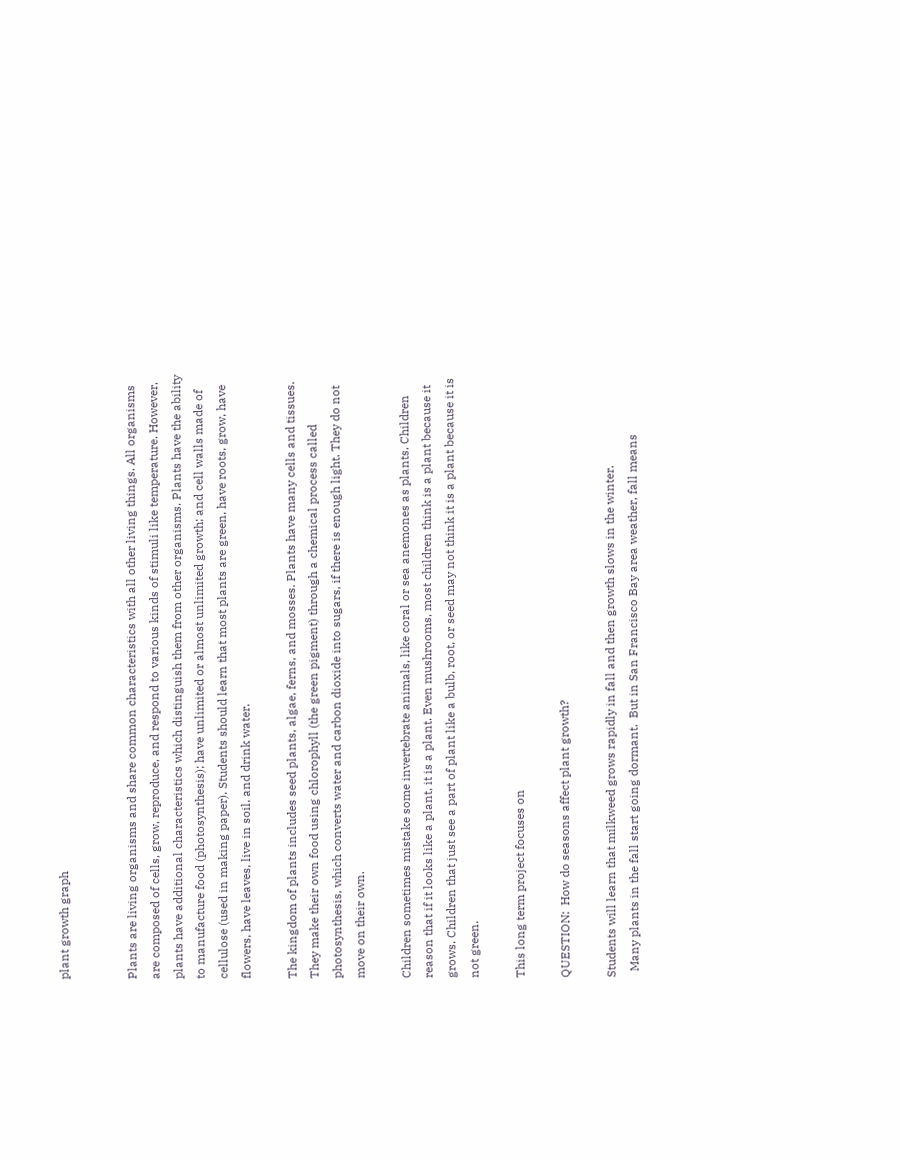plant growth graph


Plants are living organisms and share common characteristics with all other living things. All organisms are composed of cells, grow, reproduce, and respond to various kinds of stimuli like temperature. However, plants have additional characteristics which distinguish them from other organisms. Plants have the ability to manufacture food (photosynthesis); have unlimited or almost unlimited growth; and cell walls made of cellulose (used in making paper). Students should learn that most plants are green, have roots, grow, have flowers, have leaves, live in soil, and drink water.

The kingdom of plants includes seed plants, algae, ferns, and mosses. Plants have many cells and tissues. They make their own food using chlorophyll (the green pigment) through a chemical process called photosynthesis, which converts water and carbon dioxide into sugars, if there is enough light. They do not move on their own.

Children sometimes mistake some invertebrate animals, like coral or sea anemones as plants. Children reason that if it looks like a plant, it is a plant. Even mushrooms, most children think is a plant because it grows. Children that just see a part of plant like a bulb, root, or seed may not think it is a plant because it is not green.

This long term project focuses on

QUESTION:  How do seasons affect plant growth?

Students will learn that milkweed grows rapidly in fall and then growth slows in the winter.
  Many plants in the fall start going dormant.  But in San Francisco Bay area weather, fall means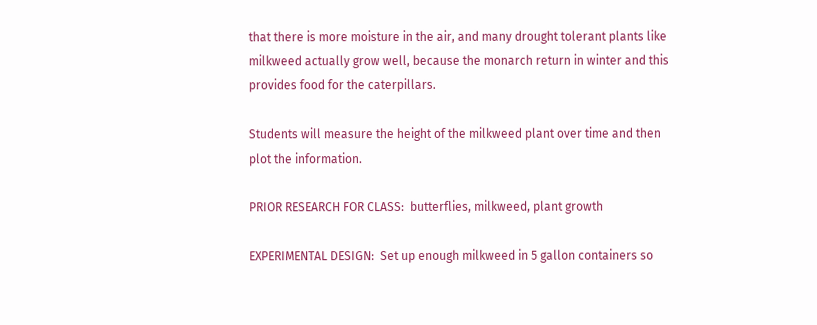that there is more moisture in the air, and many drought tolerant plants like milkweed actually grow well, because the monarch return in winter and this provides food for the caterpillars.

Students will measure the height of the milkweed plant over time and then plot the information.

PRIOR RESEARCH FOR CLASS:  butterflies, milkweed, plant growth

EXPERIMENTAL DESIGN:  Set up enough milkweed in 5 gallon containers so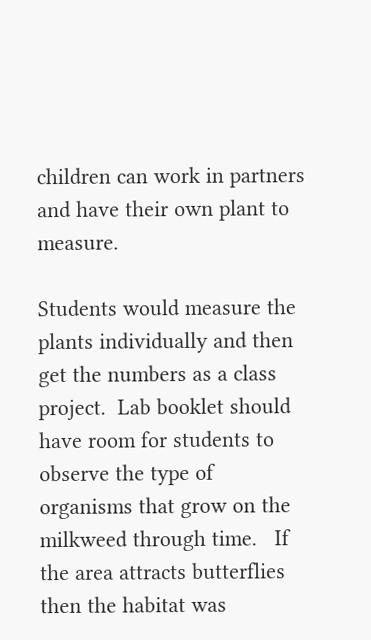children can work in partners and have their own plant to measure.

Students would measure the plants individually and then get the numbers as a class project.  Lab booklet should have room for students to observe the type of organisms that grow on the milkweed through time.   If the area attracts butterflies then the habitat was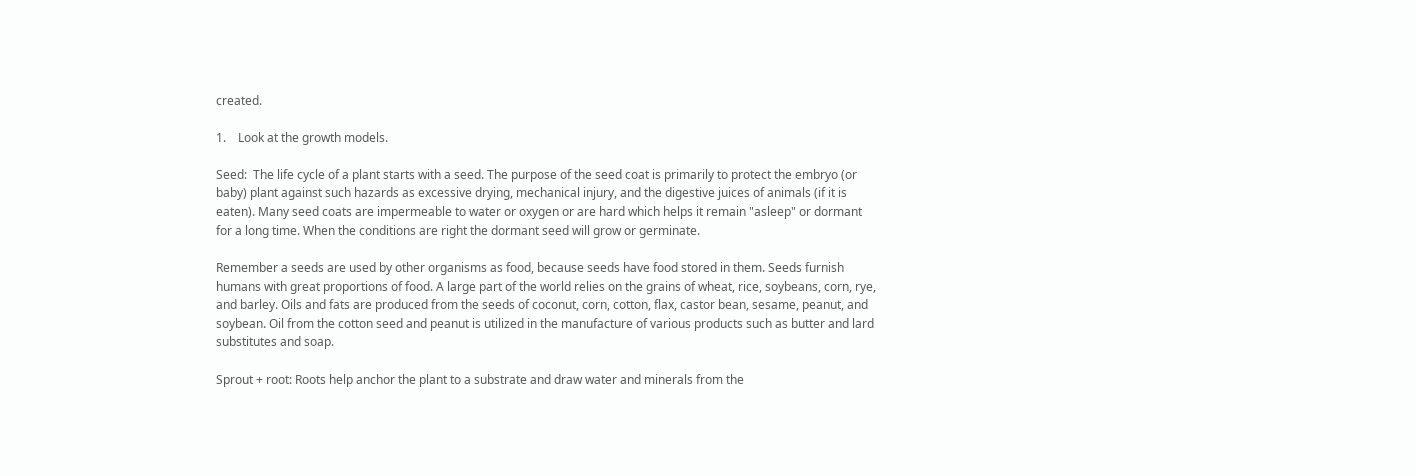created.

1.    Look at the growth models.

Seed:  The life cycle of a plant starts with a seed. The purpose of the seed coat is primarily to protect the embryo (or baby) plant against such hazards as excessive drying, mechanical injury, and the digestive juices of animals (if it is eaten). Many seed coats are impermeable to water or oxygen or are hard which helps it remain "asleep" or dormant for a long time. When the conditions are right the dormant seed will grow or germinate.

Remember a seeds are used by other organisms as food, because seeds have food stored in them. Seeds furnish humans with great proportions of food. A large part of the world relies on the grains of wheat, rice, soybeans, corn, rye, and barley. Oils and fats are produced from the seeds of coconut, corn, cotton, flax, castor bean, sesame, peanut, and soybean. Oil from the cotton seed and peanut is utilized in the manufacture of various products such as butter and lard substitutes and soap.

Sprout + root: Roots help anchor the plant to a substrate and draw water and minerals from the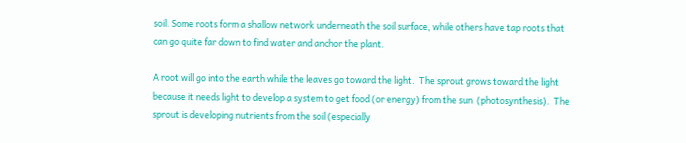soil. Some roots form a shallow network underneath the soil surface, while others have tap roots that can go quite far down to find water and anchor the plant.

A root will go into the earth while the leaves go toward the light.  The sprout grows toward the light because it needs light to develop a system to get food (or energy) from the sun  (photosynthesis).  The sprout is developing nutrients from the soil (especially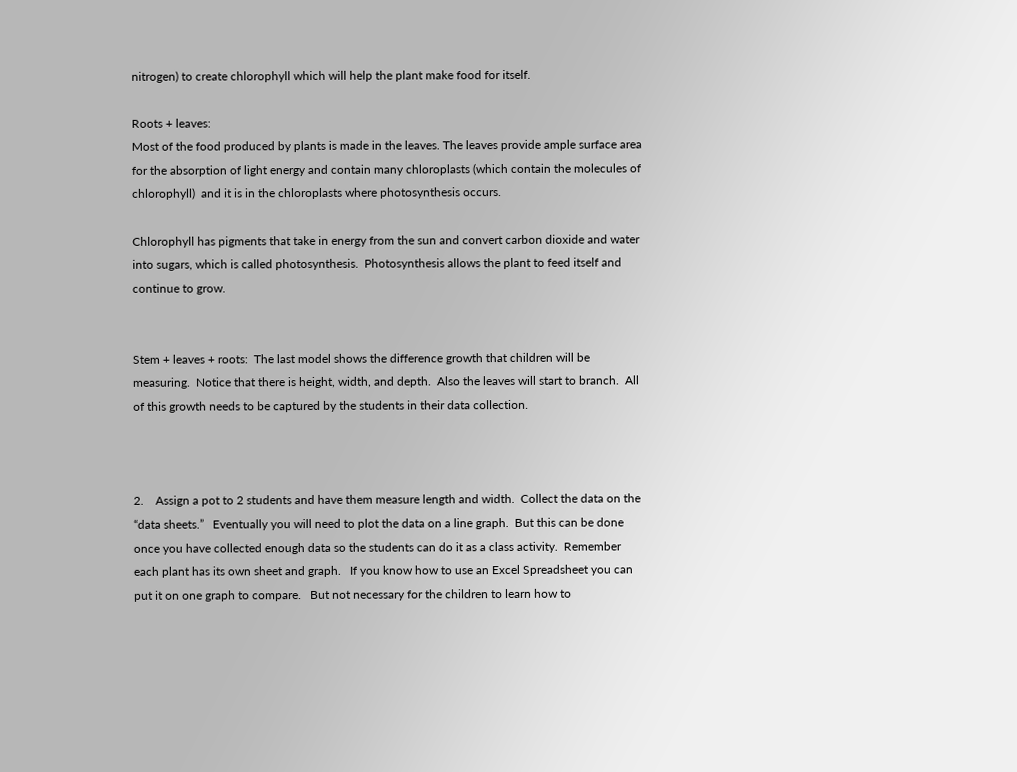nitrogen) to create chlorophyll which will help the plant make food for itself.

Roots + leaves:
Most of the food produced by plants is made in the leaves. The leaves provide ample surface area for the absorption of light energy and contain many chloroplasts (which contain the molecules of chlorophyll)  and it is in the chloroplasts where photosynthesis occurs.

Chlorophyll has pigments that take in energy from the sun and convert carbon dioxide and water into sugars, which is called photosynthesis.  Photosynthesis allows the plant to feed itself and continue to grow.


Stem + leaves + roots:  The last model shows the difference growth that children will be measuring.  Notice that there is height, width, and depth.  Also the leaves will start to branch.  All of this growth needs to be captured by the students in their data collection.



2.    Assign a pot to 2 students and have them measure length and width.  Collect the data on the “data sheets.”   Eventually you will need to plot the data on a line graph.  But this can be done once you have collected enough data so the students can do it as a class activity.  Remember each plant has its own sheet and graph.   If you know how to use an Excel Spreadsheet you can put it on one graph to compare.   But not necessary for the children to learn how to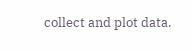collect and plot data.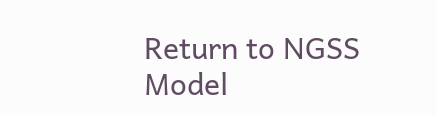Return to NGSS Model